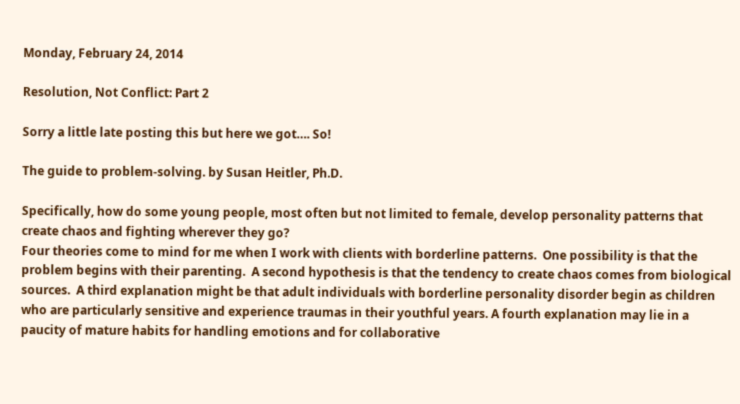Monday, February 24, 2014

Resolution, Not Conflict: Part 2

Sorry a little late posting this but here we got…. So!

The guide to problem-solving. by Susan Heitler, Ph.D.

Specifically, how do some young people, most often but not limited to female, develop personality patterns that create chaos and fighting wherever they go?
Four theories come to mind for me when I work with clients with borderline patterns.  One possibility is that the problem begins with their parenting.  A second hypothesis is that the tendency to create chaos comes from biological sources.  A third explanation might be that adult individuals with borderline personality disorder begin as children who are particularly sensitive and experience traumas in their youthful years. A fourth explanation may lie in a paucity of mature habits for handling emotions and for collaborative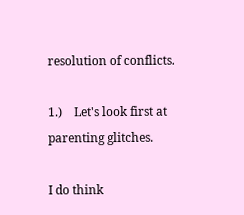resolution of conflicts.

1.)    Let's look first at parenting glitches.

I do think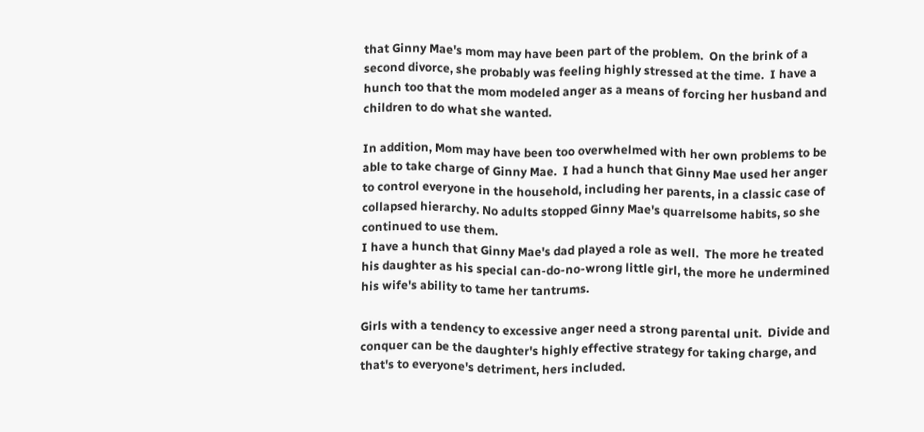that Ginny Mae's mom may have been part of the problem.  On the brink of a second divorce, she probably was feeling highly stressed at the time.  I have a hunch too that the mom modeled anger as a means of forcing her husband and children to do what she wanted.

In addition, Mom may have been too overwhelmed with her own problems to be able to take charge of Ginny Mae.  I had a hunch that Ginny Mae used her anger to control everyone in the household, including her parents, in a classic case of collapsed hierarchy. No adults stopped Ginny Mae's quarrelsome habits, so she continued to use them.
I have a hunch that Ginny Mae's dad played a role as well.  The more he treated his daughter as his special can-do-no-wrong little girl, the more he undermined his wife's ability to tame her tantrums.

Girls with a tendency to excessive anger need a strong parental unit.  Divide and conquer can be the daughter's highly effective strategy for taking charge, and that's to everyone's detriment, hers included.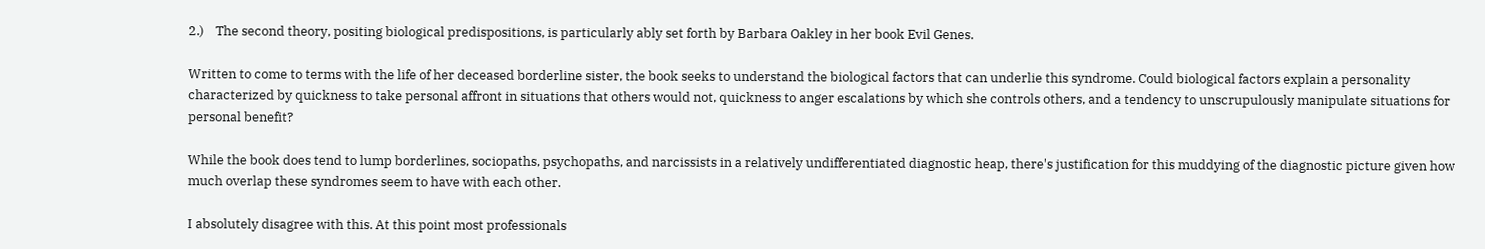2.)    The second theory, positing biological predispositions, is particularly ably set forth by Barbara Oakley in her book Evil Genes.

Written to come to terms with the life of her deceased borderline sister, the book seeks to understand the biological factors that can underlie this syndrome. Could biological factors explain a personality characterized by quickness to take personal affront in situations that others would not, quickness to anger escalations by which she controls others, and a tendency to unscrupulously manipulate situations for personal benefit?

While the book does tend to lump borderlines, sociopaths, psychopaths, and narcissists in a relatively undifferentiated diagnostic heap, there's justification for this muddying of the diagnostic picture given how much overlap these syndromes seem to have with each other.

I absolutely disagree with this. At this point most professionals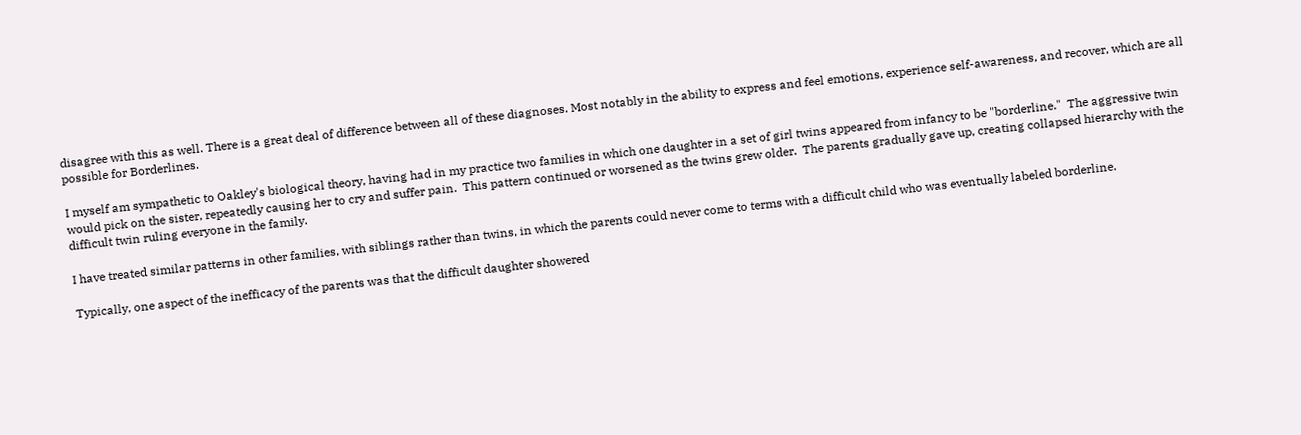disagree with this as well. There is a great deal of difference between all of these diagnoses. Most notably in the ability to express and feel emotions, experience self-awareness, and recover, which are all possible for Borderlines.

I myself am sympathetic to Oakley's biological theory, having had in my practice two families in which one daughter in a set of girl twins appeared from infancy to be "borderline."  The aggressive twin would pick on the sister, repeatedly causing her to cry and suffer pain.  This pattern continued or worsened as the twins grew older.  The parents gradually gave up, creating collapsed hierarchy with the difficult twin ruling everyone in the family.

I have treated similar patterns in other families, with siblings rather than twins, in which the parents could never come to terms with a difficult child who was eventually labeled borderline.

Typically, one aspect of the inefficacy of the parents was that the difficult daughter showered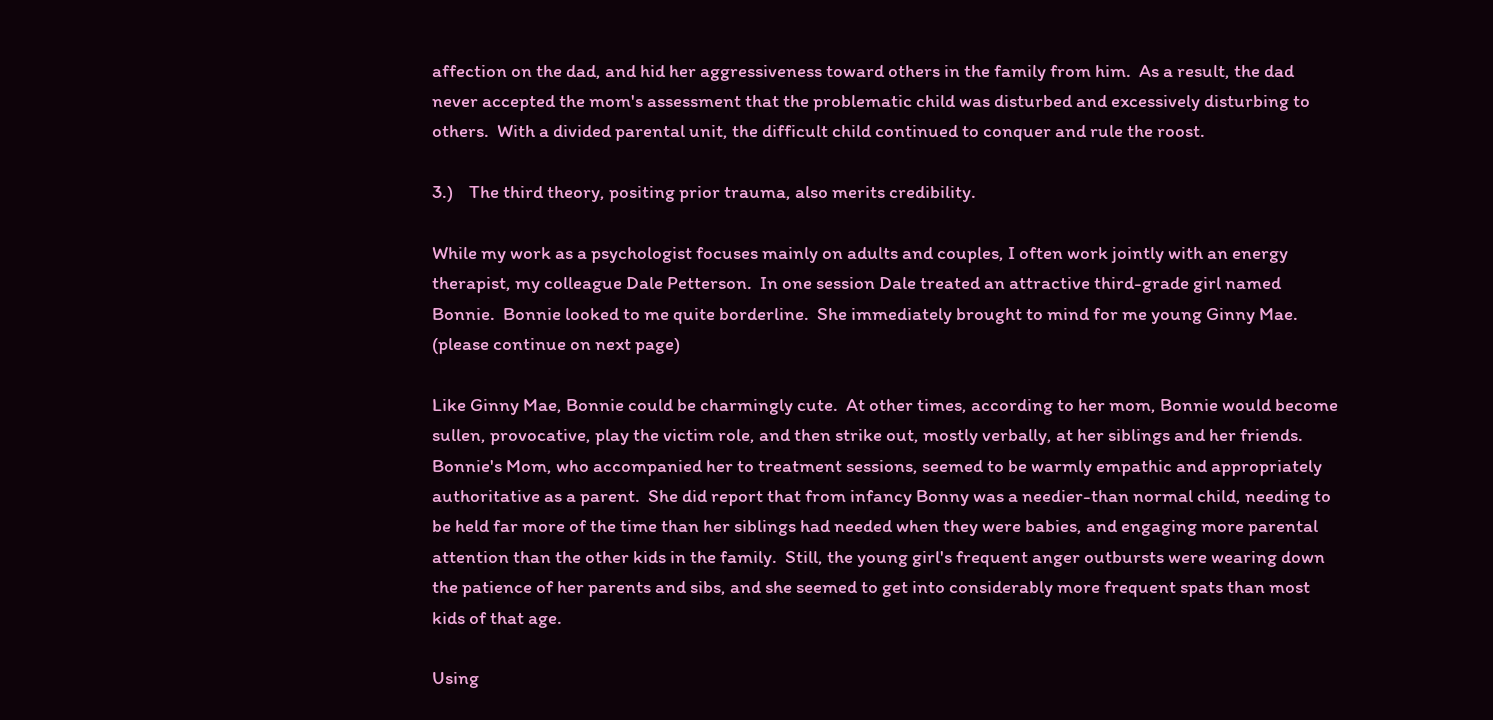affection on the dad, and hid her aggressiveness toward others in the family from him.  As a result, the dad never accepted the mom's assessment that the problematic child was disturbed and excessively disturbing to others.  With a divided parental unit, the difficult child continued to conquer and rule the roost.

3.)    The third theory, positing prior trauma, also merits credibility.

While my work as a psychologist focuses mainly on adults and couples, I often work jointly with an energy therapist, my colleague Dale Petterson.  In one session Dale treated an attractive third-grade girl named Bonnie.  Bonnie looked to me quite borderline.  She immediately brought to mind for me young Ginny Mae. (please continue on next page)

Like Ginny Mae, Bonnie could be charmingly cute.  At other times, according to her mom, Bonnie would become sullen, provocative, play the victim role, and then strike out, mostly verbally, at her siblings and her friends.   Bonnie's Mom, who accompanied her to treatment sessions, seemed to be warmly empathic and appropriately authoritative as a parent.  She did report that from infancy Bonny was a needier-than normal child, needing to be held far more of the time than her siblings had needed when they were babies, and engaging more parental attention than the other kids in the family.  Still, the young girl's frequent anger outbursts were wearing down the patience of her parents and sibs, and she seemed to get into considerably more frequent spats than most kids of that age.

Using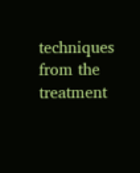techniques from the treatment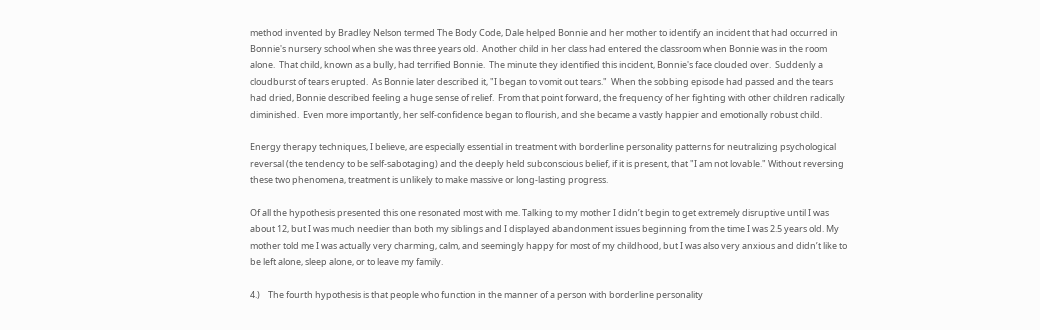method invented by Bradley Nelson termed The Body Code, Dale helped Bonnie and her mother to identify an incident that had occurred in Bonnie's nursery school when she was three years old.  Another child in her class had entered the classroom when Bonnie was in the room alone.  That child, known as a bully, had terrified Bonnie.  The minute they identified this incident, Bonnie's face clouded over.  Suddenly a cloudburst of tears erupted.  As Bonnie later described it, "I began to vomit out tears."  When the sobbing episode had passed and the tears had dried, Bonnie described feeling a huge sense of relief.  From that point forward, the frequency of her fighting with other children radically diminished.  Even more importantly, her self-confidence began to flourish, and she became a vastly happier and emotionally robust child.

Energy therapy techniques, I believe, are especially essential in treatment with borderline personality patterns for neutralizing psychological reversal (the tendency to be self-sabotaging) and the deeply held subconscious belief, if it is present, that "I am not lovable." Without reversing these two phenomena, treatment is unlikely to make massive or long-lasting progress.

Of all the hypothesis presented this one resonated most with me. Talking to my mother I didn’t begin to get extremely disruptive until I was about 12, but I was much needier than both my siblings and I displayed abandonment issues beginning from the time I was 2.5 years old. My mother told me I was actually very charming, calm, and seemingly happy for most of my childhood, but I was also very anxious and didn’t like to be left alone, sleep alone, or to leave my family.

4.)    The fourth hypothesis is that people who function in the manner of a person with borderline personality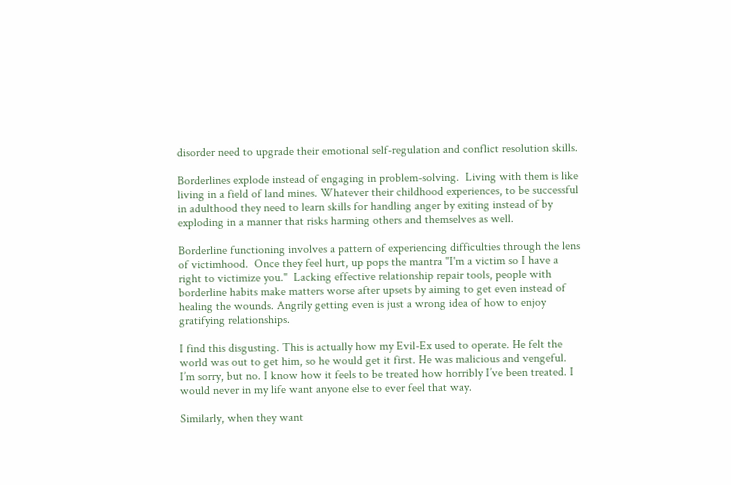disorder need to upgrade their emotional self-regulation and conflict resolution skills.

Borderlines explode instead of engaging in problem-solving.  Living with them is like living in a field of land mines. Whatever their childhood experiences, to be successful in adulthood they need to learn skills for handling anger by exiting instead of by exploding in a manner that risks harming others and themselves as well.

Borderline functioning involves a pattern of experiencing difficulties through the lens of victimhood.  Once they feel hurt, up pops the mantra "I'm a victim so I have a right to victimize you."  Lacking effective relationship repair tools, people with borderline habits make matters worse after upsets by aiming to get even instead of healing the wounds. Angrily getting even is just a wrong idea of how to enjoy gratifying relationships.

I find this disgusting. This is actually how my Evil-Ex used to operate. He felt the world was out to get him, so he would get it first. He was malicious and vengeful. I’m sorry, but no. I know how it feels to be treated how horribly I’ve been treated. I would never in my life want anyone else to ever feel that way.

Similarly, when they want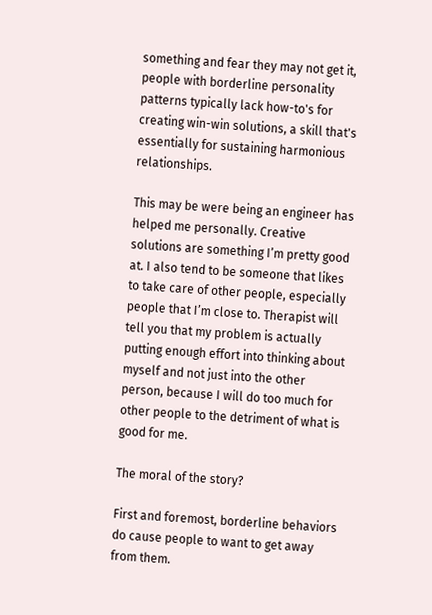something and fear they may not get it, people with borderline personality patterns typically lack how-to's for creating win-win solutions, a skill that's essentially for sustaining harmonious relationships.

This may be were being an engineer has helped me personally. Creative solutions are something I’m pretty good at. I also tend to be someone that likes to take care of other people, especially people that I’m close to. Therapist will tell you that my problem is actually putting enough effort into thinking about myself and not just into the other person, because I will do too much for other people to the detriment of what is good for me.

The moral of the story?

First and foremost, borderline behaviors do cause people to want to get away from them.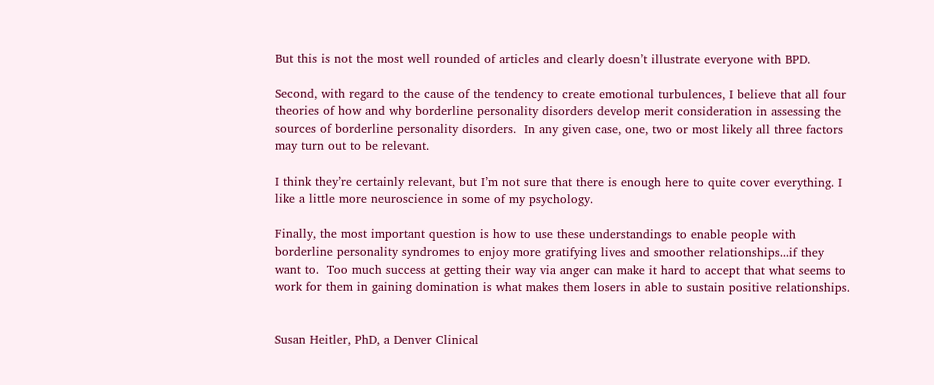But this is not the most well rounded of articles and clearly doesn’t illustrate everyone with BPD.

Second, with regard to the cause of the tendency to create emotional turbulences, I believe that all four theories of how and why borderline personality disorders develop merit consideration in assessing the sources of borderline personality disorders.  In any given case, one, two or most likely all three factors may turn out to be relevant.

I think they’re certainly relevant, but I’m not sure that there is enough here to quite cover everything. I like a little more neuroscience in some of my psychology.

Finally, the most important question is how to use these understandings to enable people with borderline personality syndromes to enjoy more gratifying lives and smoother relationships...if they want to.  Too much success at getting their way via anger can make it hard to accept that what seems to work for them in gaining domination is what makes them losers in able to sustain positive relationships.


Susan Heitler, PhD, a Denver Clinical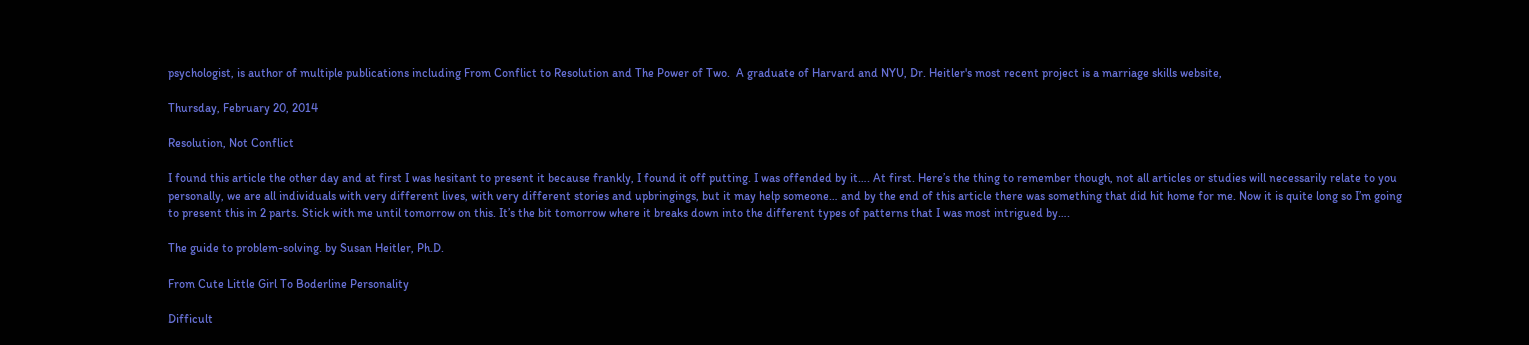psychologist, is author of multiple publications including From Conflict to Resolution and The Power of Two.  A graduate of Harvard and NYU, Dr. Heitler's most recent project is a marriage skills website,

Thursday, February 20, 2014

Resolution, Not Conflict

I found this article the other day and at first I was hesitant to present it because frankly, I found it off putting. I was offended by it…. At first. Here’s the thing to remember though, not all articles or studies will necessarily relate to you personally, we are all individuals with very different lives, with very different stories and upbringings, but it may help someone… and by the end of this article there was something that did hit home for me. Now it is quite long so I’m going to present this in 2 parts. Stick with me until tomorrow on this. It’s the bit tomorrow where it breaks down into the different types of patterns that I was most intrigued by….

The guide to problem-solving. by Susan Heitler, Ph.D.

From Cute Little Girl To Boderline Personality

Difficult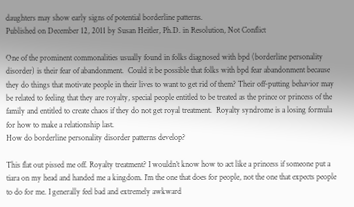daughters may show early signs of potential borderline patterns.
Published on December 12, 2011 by Susan Heitler, Ph.D. in Resolution, Not Conflict

One of the prominent commonalities usually found in folks diagnosed with bpd (borderline personality disorder) is their fear of abandonment.  Could it be possible that folks with bpd fear abandonment because they do things that motivate people in their lives to want to get rid of them? Their off-putting behavior may be related to feeling that they are royalty, special people entitled to be treated as the prince or princess of the family and entitled to create chaos if they do not get royal treatment.  Royalty syndrome is a losing formula for how to make a relationship last.
How do borderline personality disorder patterns develop?

This flat out pissed me off. Royalty treatment? I wouldn’t know how to act like a princess if someone put a tiara on my head and handed me a kingdom. I’m the one that does for people, not the one that expects people to do for me. I generally feel bad and extremely awkward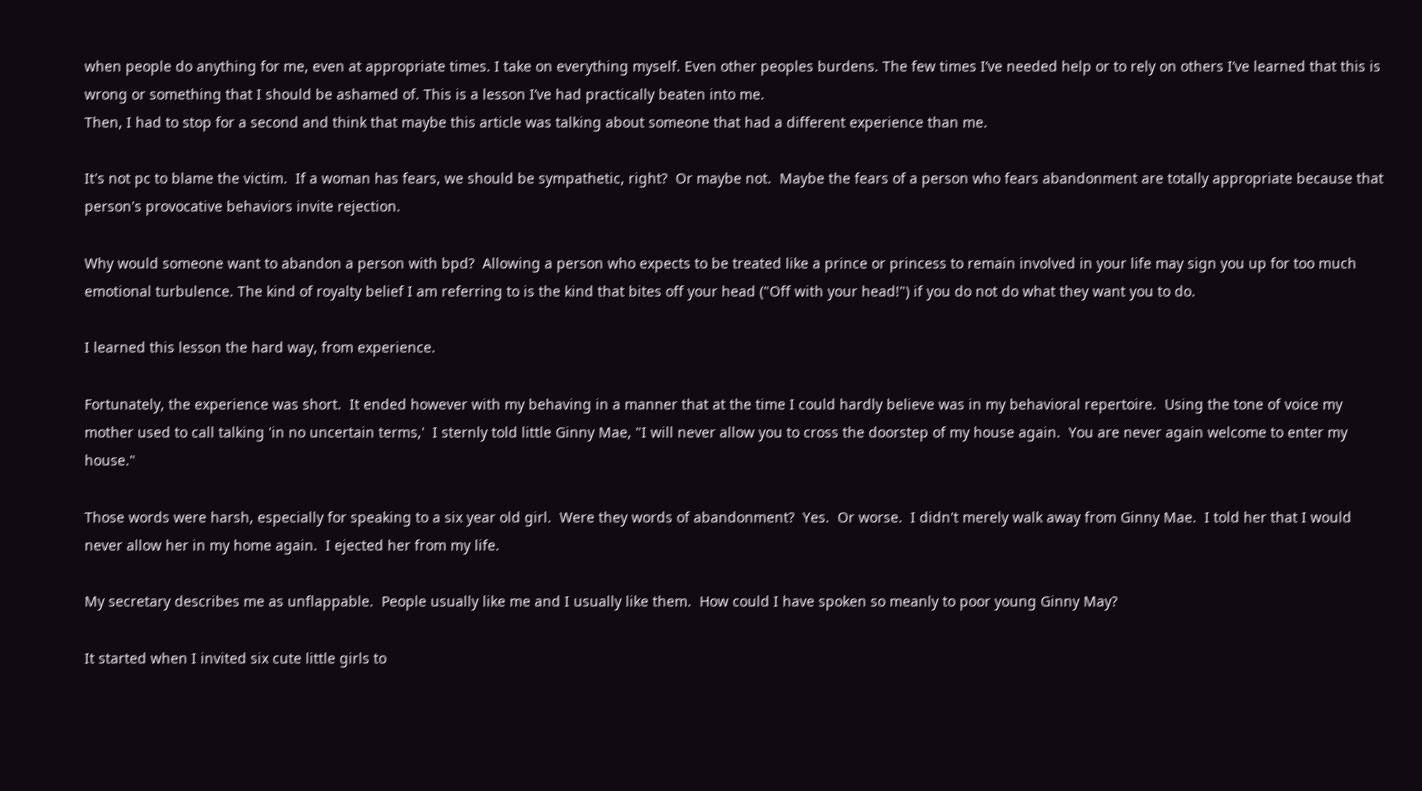when people do anything for me, even at appropriate times. I take on everything myself. Even other peoples burdens. The few times I’ve needed help or to rely on others I’ve learned that this is wrong or something that I should be ashamed of. This is a lesson I’ve had practically beaten into me.
Then, I had to stop for a second and think that maybe this article was talking about someone that had a different experience than me.

It's not pc to blame the victim.  If a woman has fears, we should be sympathetic, right?  Or maybe not.  Maybe the fears of a person who fears abandonment are totally appropriate because that person's provocative behaviors invite rejection.

Why would someone want to abandon a person with bpd?  Allowing a person who expects to be treated like a prince or princess to remain involved in your life may sign you up for too much emotional turbulence. The kind of royalty belief I am referring to is the kind that bites off your head ("Off with your head!") if you do not do what they want you to do.

I learned this lesson the hard way, from experience.

Fortunately, the experience was short.  It ended however with my behaving in a manner that at the time I could hardly believe was in my behavioral repertoire.  Using the tone of voice my mother used to call talking 'in no uncertain terms,'  I sternly told little Ginny Mae, "I will never allow you to cross the doorstep of my house again.  You are never again welcome to enter my house."

Those words were harsh, especially for speaking to a six year old girl.  Were they words of abandonment?  Yes.  Or worse.  I didn't merely walk away from Ginny Mae.  I told her that I would never allow her in my home again.  I ejected her from my life.

My secretary describes me as unflappable.  People usually like me and I usually like them.  How could I have spoken so meanly to poor young Ginny May?

It started when I invited six cute little girls to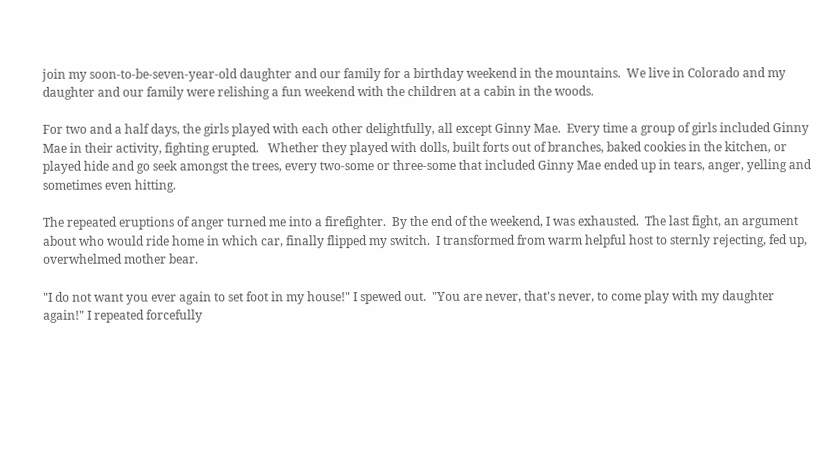join my soon-to-be-seven-year-old daughter and our family for a birthday weekend in the mountains.  We live in Colorado and my daughter and our family were relishing a fun weekend with the children at a cabin in the woods.

For two and a half days, the girls played with each other delightfully, all except Ginny Mae.  Every time a group of girls included Ginny Mae in their activity, fighting erupted.   Whether they played with dolls, built forts out of branches, baked cookies in the kitchen, or played hide and go seek amongst the trees, every two-some or three-some that included Ginny Mae ended up in tears, anger, yelling and sometimes even hitting.

The repeated eruptions of anger turned me into a firefighter.  By the end of the weekend, I was exhausted.  The last fight, an argument about who would ride home in which car, finally flipped my switch.  I transformed from warm helpful host to sternly rejecting, fed up, overwhelmed mother bear.

"I do not want you ever again to set foot in my house!" I spewed out.  "You are never, that's never, to come play with my daughter again!" I repeated forcefully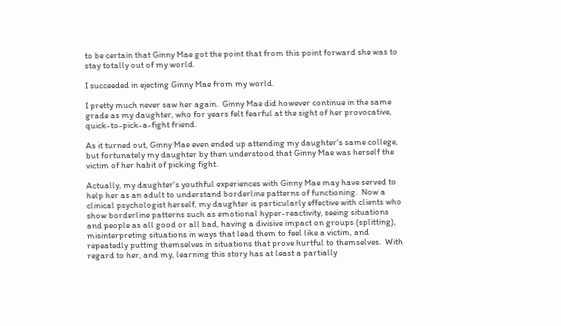to be certain that Ginny Mae got the point that from this point forward she was to stay totally out of my world.

I succeeded in ejecting Ginny Mae from my world.

I pretty much never saw her again.  Ginny Mae did however continue in the same grade as my daughter, who for years felt fearful at the sight of her provocative, quick-to-pick-a-fight friend.

As it turned out, Ginny Mae even ended up attending my daughter's same college, but fortunately my daughter by then understood that Ginny Mae was herself the victim of her habit of picking fight.

Actually, my daughter's youthful experiences with Ginny Mae may have served to help her as an adult to understand borderline patterns of functioning.  Now a clinical psychologist herself, my daughter is particularly effective with clients who show borderline patterns such as emotional hyper-reactivity, seeing situations and people as all good or all bad, having a divisive impact on groups (splitting), misinterpreting situations in ways that lead them to feel like a victim, and repeatedly putting themselves in situations that prove hurtful to themselves.  With regard to her, and my, learning this story has at least a partially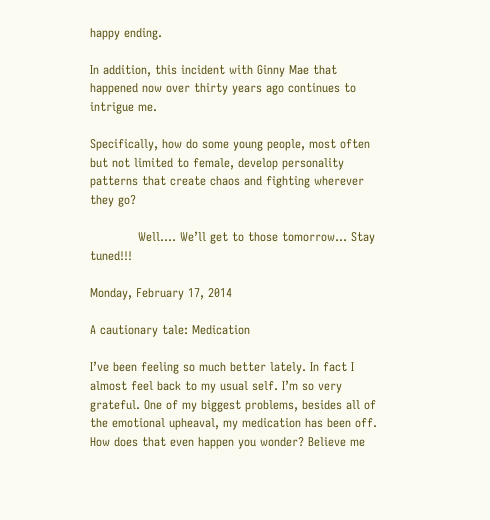happy ending.

In addition, this incident with Ginny Mae that happened now over thirty years ago continues to intrigue me.

Specifically, how do some young people, most often but not limited to female, develop personality patterns that create chaos and fighting wherever they go?

            Well…. We’ll get to those tomorrow… Stay tuned!!!

Monday, February 17, 2014

A cautionary tale: Medication

I’ve been feeling so much better lately. In fact I almost feel back to my usual self. I’m so very grateful. One of my biggest problems, besides all of the emotional upheaval, my medication has been off. How does that even happen you wonder? Believe me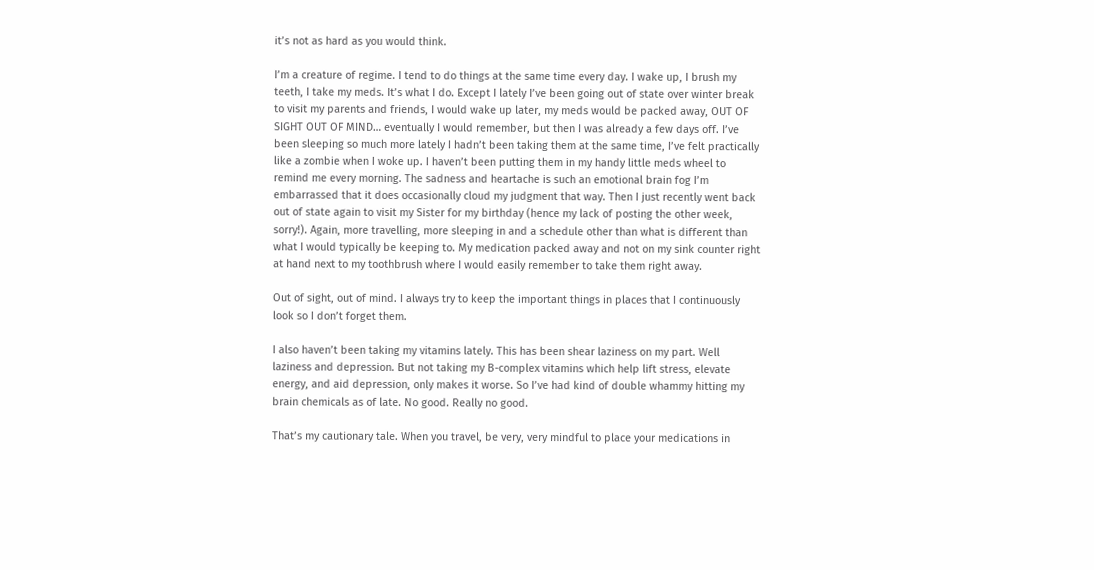it’s not as hard as you would think.

I’m a creature of regime. I tend to do things at the same time every day. I wake up, I brush my teeth, I take my meds. It’s what I do. Except I lately I’ve been going out of state over winter break to visit my parents and friends, I would wake up later, my meds would be packed away, OUT OF SIGHT OUT OF MIND… eventually I would remember, but then I was already a few days off. I’ve been sleeping so much more lately I hadn’t been taking them at the same time, I’ve felt practically like a zombie when I woke up. I haven’t been putting them in my handy little meds wheel to remind me every morning. The sadness and heartache is such an emotional brain fog I’m embarrassed that it does occasionally cloud my judgment that way. Then I just recently went back out of state again to visit my Sister for my birthday (hence my lack of posting the other week, sorry!). Again, more travelling, more sleeping in and a schedule other than what is different than what I would typically be keeping to. My medication packed away and not on my sink counter right at hand next to my toothbrush where I would easily remember to take them right away.

Out of sight, out of mind. I always try to keep the important things in places that I continuously look so I don’t forget them.

I also haven’t been taking my vitamins lately. This has been shear laziness on my part. Well laziness and depression. But not taking my B-complex vitamins which help lift stress, elevate energy, and aid depression, only makes it worse. So I’ve had kind of double whammy hitting my brain chemicals as of late. No good. Really no good.

That’s my cautionary tale. When you travel, be very, very mindful to place your medications in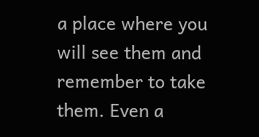a place where you will see them and remember to take them. Even a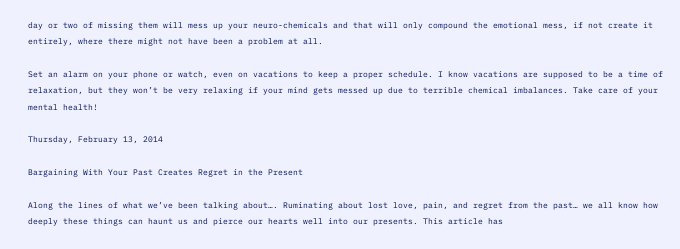day or two of missing them will mess up your neuro-chemicals and that will only compound the emotional mess, if not create it entirely, where there might not have been a problem at all.

Set an alarm on your phone or watch, even on vacations to keep a proper schedule. I know vacations are supposed to be a time of relaxation, but they won’t be very relaxing if your mind gets messed up due to terrible chemical imbalances. Take care of your mental health!

Thursday, February 13, 2014

Bargaining With Your Past Creates Regret in the Present

Along the lines of what we’ve been talking about…. Ruminating about lost love, pain, and regret from the past… we all know how deeply these things can haunt us and pierce our hearts well into our presents. This article has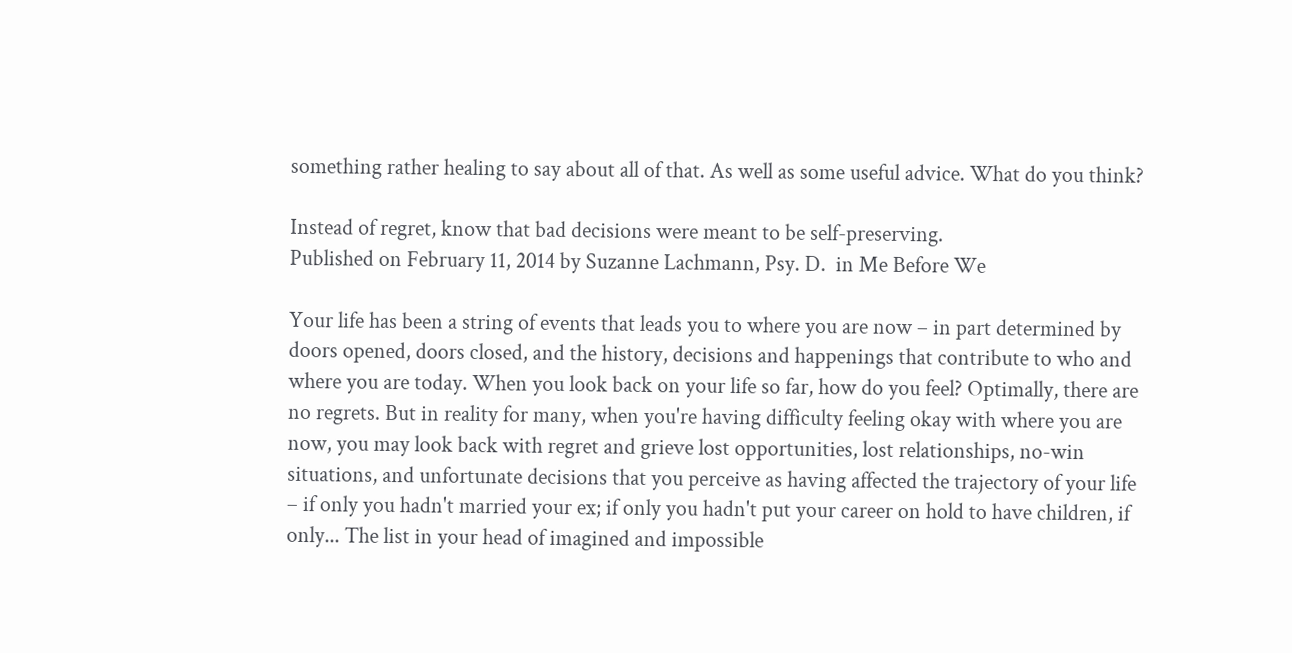something rather healing to say about all of that. As well as some useful advice. What do you think?

Instead of regret, know that bad decisions were meant to be self-preserving.
Published on February 11, 2014 by Suzanne Lachmann, Psy. D.  in Me Before We

Your life has been a string of events that leads you to where you are now – in part determined by doors opened, doors closed, and the history, decisions and happenings that contribute to who and where you are today. When you look back on your life so far, how do you feel? Optimally, there are no regrets. But in reality for many, when you're having difficulty feeling okay with where you are now, you may look back with regret and grieve lost opportunities, lost relationships, no-win situations, and unfortunate decisions that you perceive as having affected the trajectory of your life – if only you hadn't married your ex; if only you hadn't put your career on hold to have children, if only... The list in your head of imagined and impossible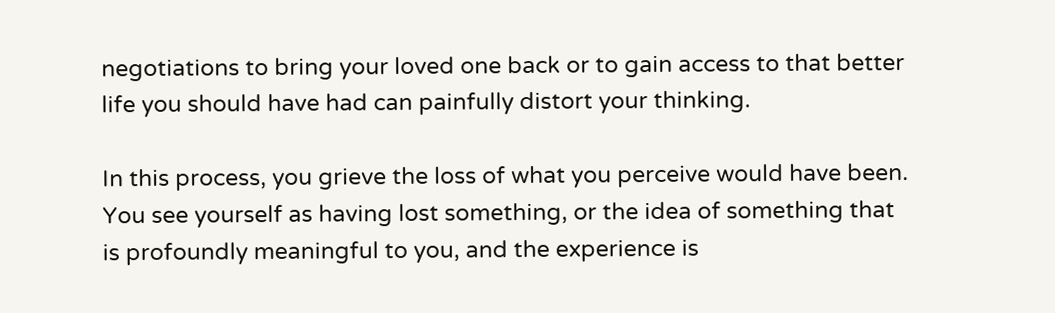negotiations to bring your loved one back or to gain access to that better life you should have had can painfully distort your thinking.

In this process, you grieve the loss of what you perceive would have been. You see yourself as having lost something, or the idea of something that is profoundly meaningful to you, and the experience is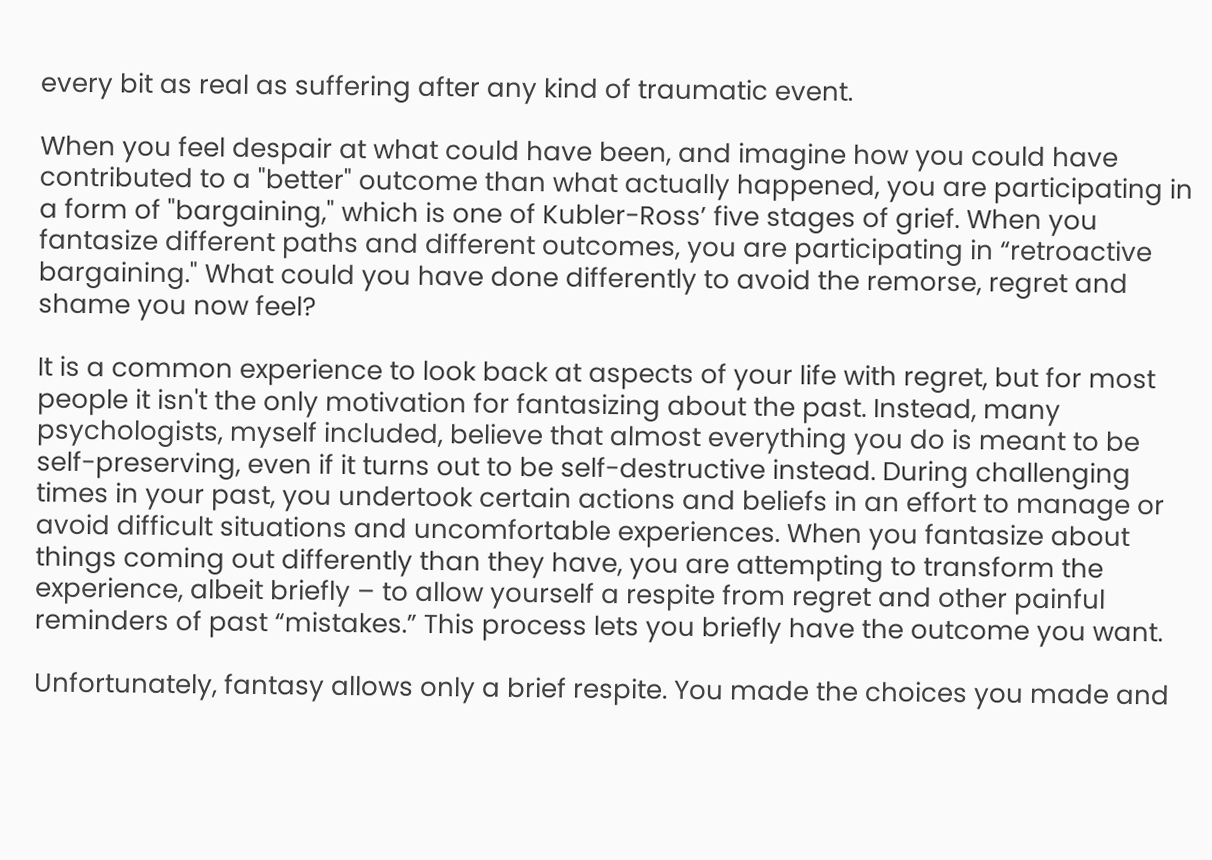every bit as real as suffering after any kind of traumatic event.

When you feel despair at what could have been, and imagine how you could have contributed to a "better" outcome than what actually happened, you are participating in a form of "bargaining," which is one of Kubler-Ross’ five stages of grief. When you fantasize different paths and different outcomes, you are participating in “retroactive bargaining." What could you have done differently to avoid the remorse, regret and shame you now feel?

It is a common experience to look back at aspects of your life with regret, but for most people it isn't the only motivation for fantasizing about the past. Instead, many psychologists, myself included, believe that almost everything you do is meant to be self-preserving, even if it turns out to be self-destructive instead. During challenging times in your past, you undertook certain actions and beliefs in an effort to manage or avoid difficult situations and uncomfortable experiences. When you fantasize about things coming out differently than they have, you are attempting to transform the experience, albeit briefly – to allow yourself a respite from regret and other painful reminders of past “mistakes.” This process lets you briefly have the outcome you want.

Unfortunately, fantasy allows only a brief respite. You made the choices you made and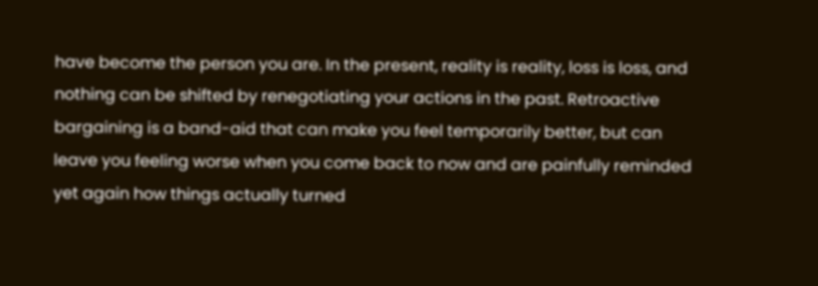have become the person you are. In the present, reality is reality, loss is loss, and nothing can be shifted by renegotiating your actions in the past. Retroactive bargaining is a band-aid that can make you feel temporarily better, but can leave you feeling worse when you come back to now and are painfully reminded yet again how things actually turned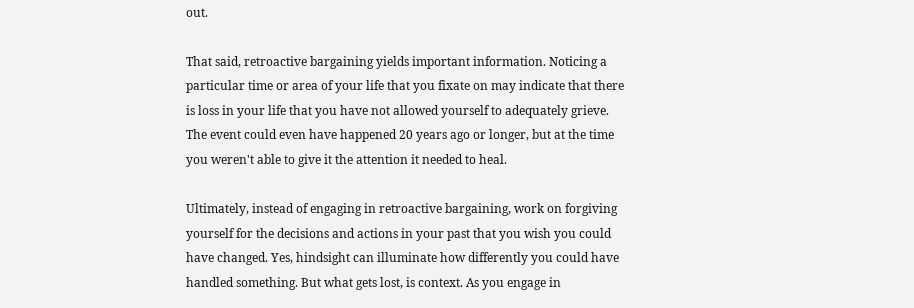out.

That said, retroactive bargaining yields important information. Noticing a particular time or area of your life that you fixate on may indicate that there is loss in your life that you have not allowed yourself to adequately grieve. The event could even have happened 20 years ago or longer, but at the time you weren't able to give it the attention it needed to heal.

Ultimately, instead of engaging in retroactive bargaining, work on forgiving yourself for the decisions and actions in your past that you wish you could have changed. Yes, hindsight can illuminate how differently you could have handled something. But what gets lost, is context. As you engage in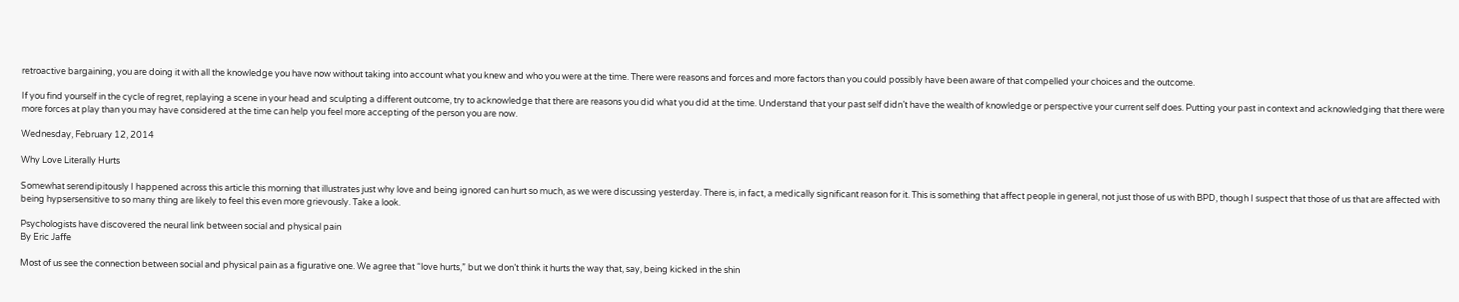retroactive bargaining, you are doing it with all the knowledge you have now without taking into account what you knew and who you were at the time. There were reasons and forces and more factors than you could possibly have been aware of that compelled your choices and the outcome.

If you find yourself in the cycle of regret, replaying a scene in your head and sculpting a different outcome, try to acknowledge that there are reasons you did what you did at the time. Understand that your past self didn’t have the wealth of knowledge or perspective your current self does. Putting your past in context and acknowledging that there were more forces at play than you may have considered at the time can help you feel more accepting of the person you are now.

Wednesday, February 12, 2014

Why Love Literally Hurts

Somewhat serendipitously I happened across this article this morning that illustrates just why love and being ignored can hurt so much, as we were discussing yesterday. There is, in fact, a medically significant reason for it. This is something that affect people in general, not just those of us with BPD, though I suspect that those of us that are affected with being hypsersensitive to so many thing are likely to feel this even more grievously. Take a look.

Psychologists have discovered the neural link between social and physical pain
By Eric Jaffe

Most of us see the connection between social and physical pain as a figurative one. We agree that “love hurts,” but we don’t think it hurts the way that, say, being kicked in the shin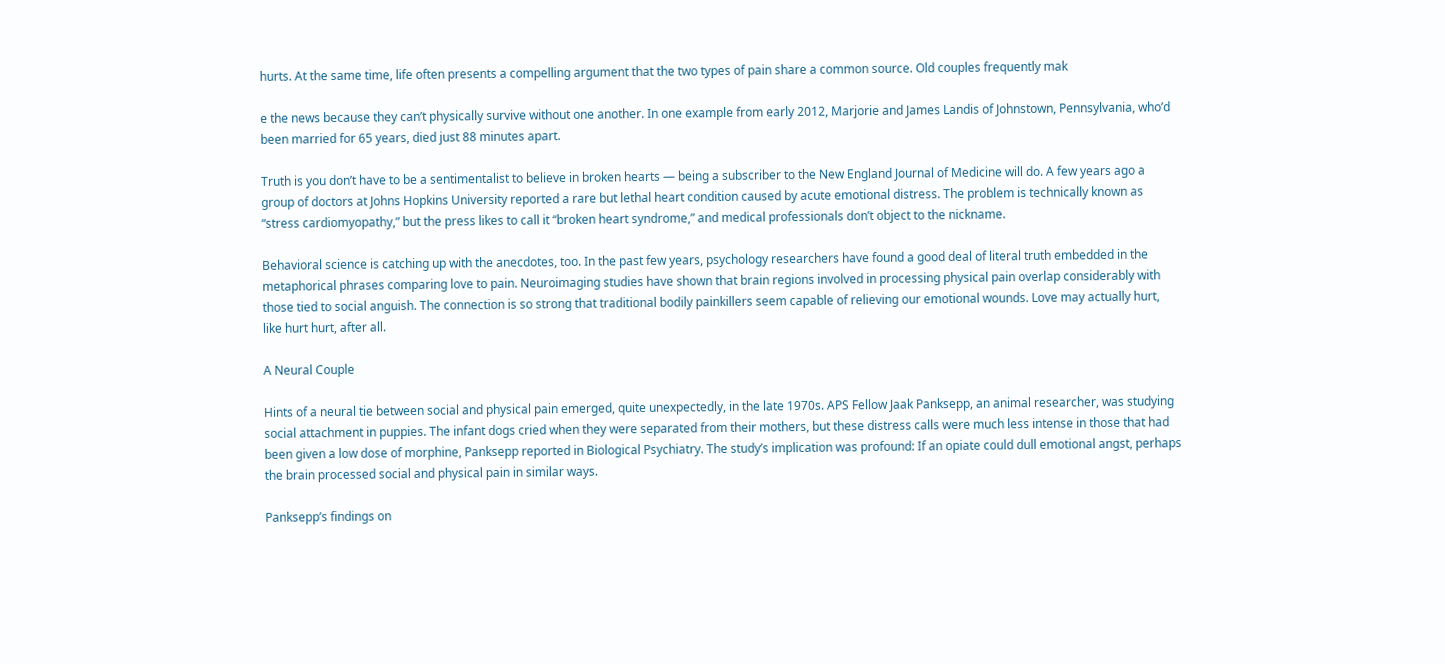hurts. At the same time, life often presents a compelling argument that the two types of pain share a common source. Old couples frequently mak

e the news because they can’t physically survive without one another. In one example from early 2012, Marjorie and James Landis of Johnstown, Pennsylvania, who’d been married for 65 years, died just 88 minutes apart.

Truth is you don’t have to be a sentimentalist to believe in broken hearts — being a subscriber to the New England Journal of Medicine will do. A few years ago a group of doctors at Johns Hopkins University reported a rare but lethal heart condition caused by acute emotional distress. The problem is technically known as “stress cardiomyopathy,” but the press likes to call it “broken heart syndrome,” and medical professionals don’t object to the nickname.

Behavioral science is catching up with the anecdotes, too. In the past few years, psychology researchers have found a good deal of literal truth embedded in the metaphorical phrases comparing love to pain. Neuroimaging studies have shown that brain regions involved in processing physical pain overlap considerably with those tied to social anguish. The connection is so strong that traditional bodily painkillers seem capable of relieving our emotional wounds. Love may actually hurt, like hurt hurt, after all.

A Neural Couple

Hints of a neural tie between social and physical pain emerged, quite unexpectedly, in the late 1970s. APS Fellow Jaak Panksepp, an animal researcher, was studying social attachment in puppies. The infant dogs cried when they were separated from their mothers, but these distress calls were much less intense in those that had been given a low dose of morphine, Panksepp reported in Biological Psychiatry. The study’s implication was profound: If an opiate could dull emotional angst, perhaps the brain processed social and physical pain in similar ways.

Panksepp’s findings on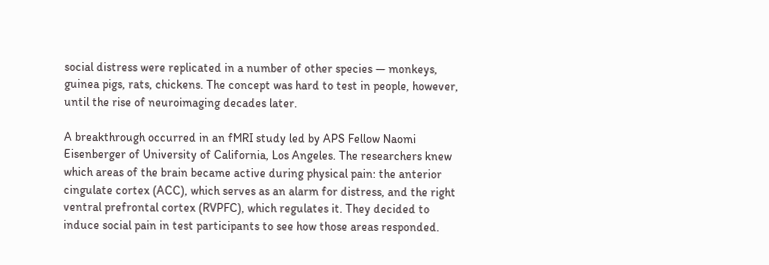social distress were replicated in a number of other species — monkeys, guinea pigs, rats, chickens. The concept was hard to test in people, however, until the rise of neuroimaging decades later.

A breakthrough occurred in an fMRI study led by APS Fellow Naomi Eisenberger of University of California, Los Angeles. The researchers knew which areas of the brain became active during physical pain: the anterior cingulate cortex (ACC), which serves as an alarm for distress, and the right ventral prefrontal cortex (RVPFC), which regulates it. They decided to induce social pain in test participants to see how those areas responded.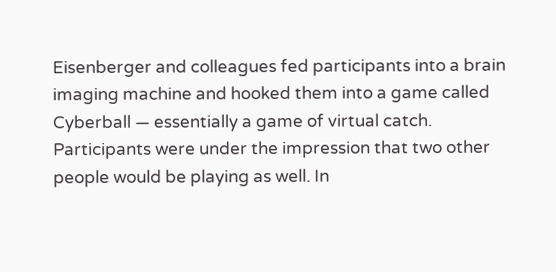Eisenberger and colleagues fed participants into a brain imaging machine and hooked them into a game called Cyberball — essentially a game of virtual catch. Participants were under the impression that two other people would be playing as well. In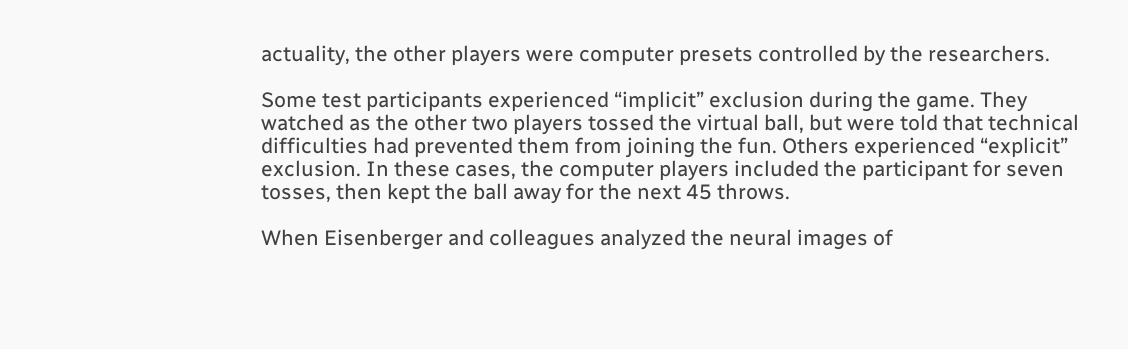actuality, the other players were computer presets controlled by the researchers.

Some test participants experienced “implicit” exclusion during the game. They watched as the other two players tossed the virtual ball, but were told that technical difficulties had prevented them from joining the fun. Others experienced “explicit” exclusion. In these cases, the computer players included the participant for seven tosses, then kept the ball away for the next 45 throws.

When Eisenberger and colleagues analyzed the neural images of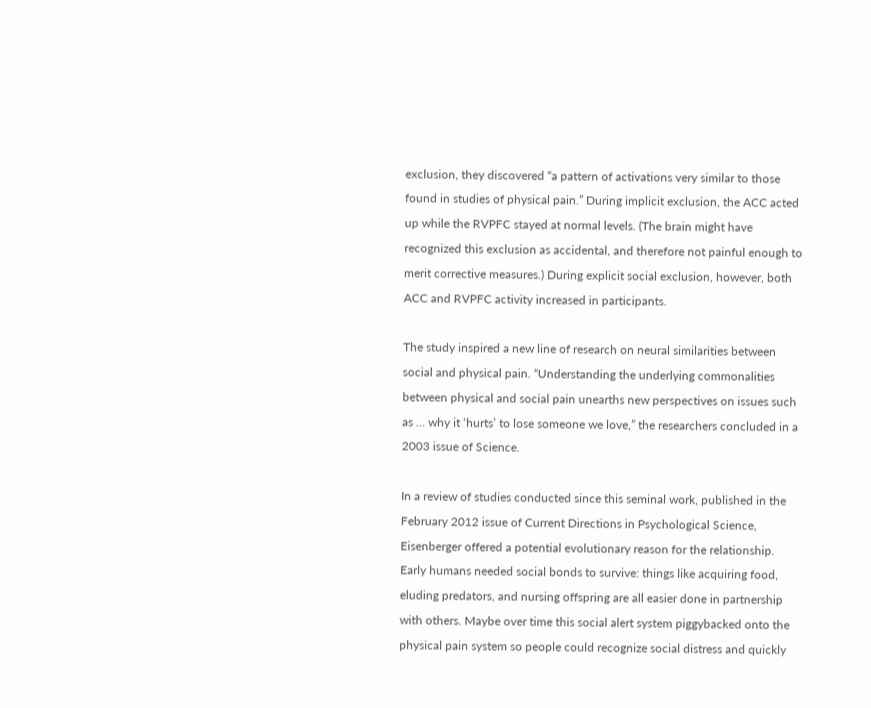exclusion, they discovered “a pattern of activations very similar to those found in studies of physical pain.” During implicit exclusion, the ACC acted up while the RVPFC stayed at normal levels. (The brain might have recognized this exclusion as accidental, and therefore not painful enough to merit corrective measures.) During explicit social exclusion, however, both ACC and RVPFC activity increased in participants.

The study inspired a new line of research on neural similarities between social and physical pain. “Understanding the underlying commonalities between physical and social pain unearths new perspectives on issues such as … why it ‘hurts’ to lose someone we love,” the researchers concluded in a 2003 issue of Science.

In a review of studies conducted since this seminal work, published in the February 2012 issue of Current Directions in Psychological Science, Eisenberger offered a potential evolutionary reason for the relationship. Early humans needed social bonds to survive: things like acquiring food, eluding predators, and nursing offspring are all easier done in partnership with others. Maybe over time this social alert system piggybacked onto the physical pain system so people could recognize social distress and quickly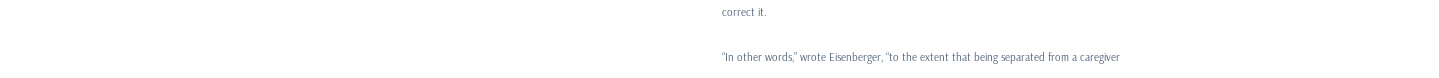correct it.

“In other words,” wrote Eisenberger, “to the extent that being separated from a caregiver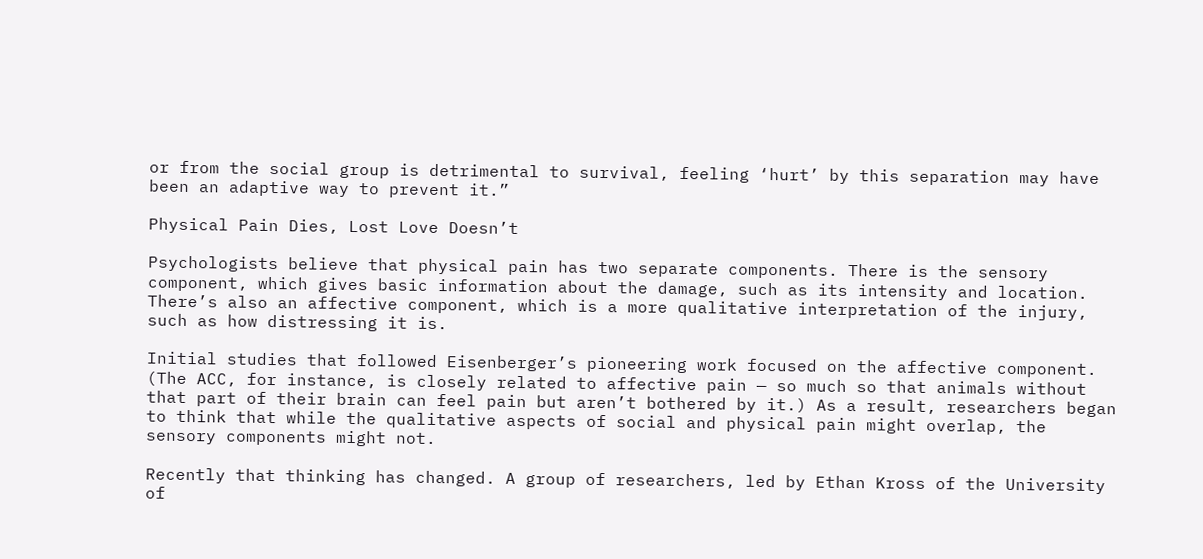or from the social group is detrimental to survival, feeling ‘hurt’ by this separation may have been an adaptive way to prevent it.”

Physical Pain Dies, Lost Love Doesn’t

Psychologists believe that physical pain has two separate components. There is the sensory component, which gives basic information about the damage, such as its intensity and location. There’s also an affective component, which is a more qualitative interpretation of the injury, such as how distressing it is.

Initial studies that followed Eisenberger’s pioneering work focused on the affective component. (The ACC, for instance, is closely related to affective pain — so much so that animals without that part of their brain can feel pain but aren’t bothered by it.) As a result, researchers began to think that while the qualitative aspects of social and physical pain might overlap, the sensory components might not.

Recently that thinking has changed. A group of researchers, led by Ethan Kross of the University of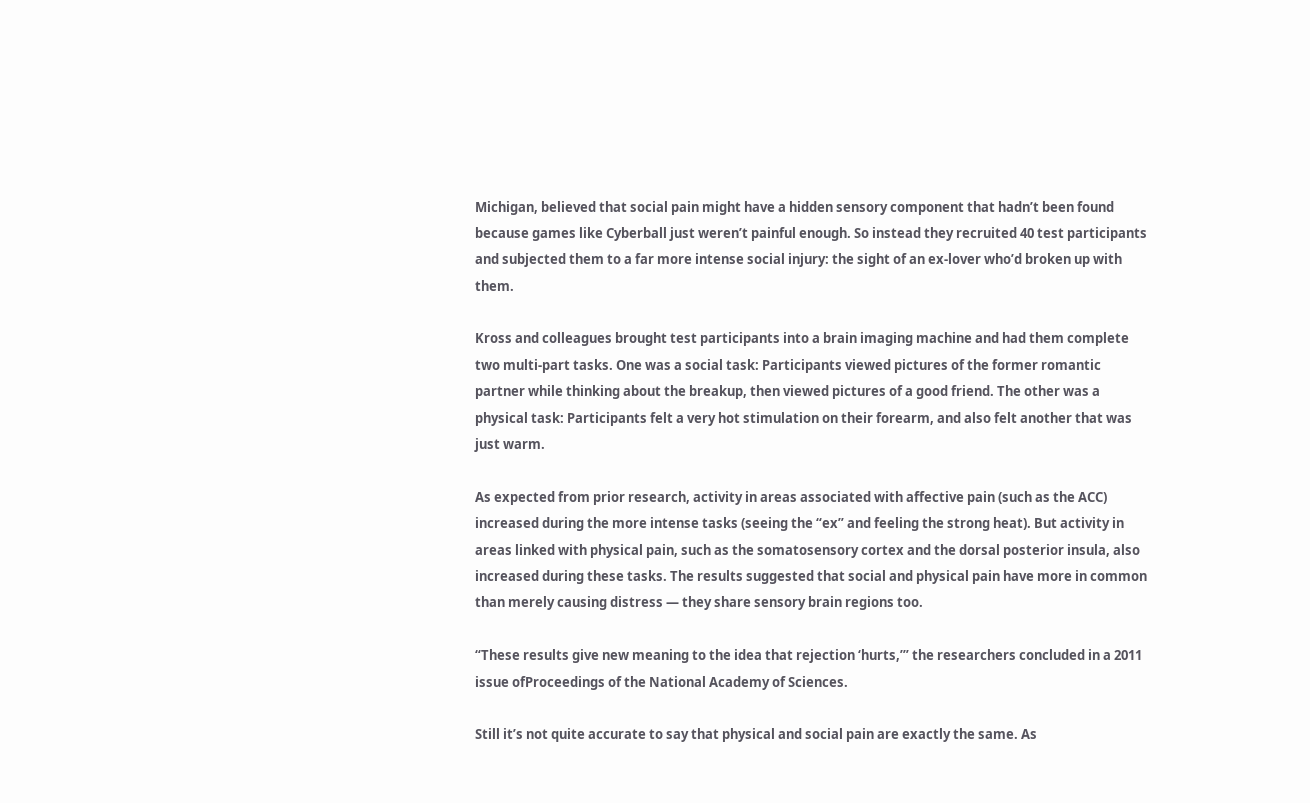Michigan, believed that social pain might have a hidden sensory component that hadn’t been found because games like Cyberball just weren’t painful enough. So instead they recruited 40 test participants and subjected them to a far more intense social injury: the sight of an ex-lover who’d broken up with them.

Kross and colleagues brought test participants into a brain imaging machine and had them complete two multi-part tasks. One was a social task: Participants viewed pictures of the former romantic partner while thinking about the breakup, then viewed pictures of a good friend. The other was a physical task: Participants felt a very hot stimulation on their forearm, and also felt another that was just warm.

As expected from prior research, activity in areas associated with affective pain (such as the ACC) increased during the more intense tasks (seeing the “ex” and feeling the strong heat). But activity in areas linked with physical pain, such as the somatosensory cortex and the dorsal posterior insula, also increased during these tasks. The results suggested that social and physical pain have more in common than merely causing distress — they share sensory brain regions too.

“These results give new meaning to the idea that rejection ‘hurts,’” the researchers concluded in a 2011 issue ofProceedings of the National Academy of Sciences.

Still it’s not quite accurate to say that physical and social pain are exactly the same. As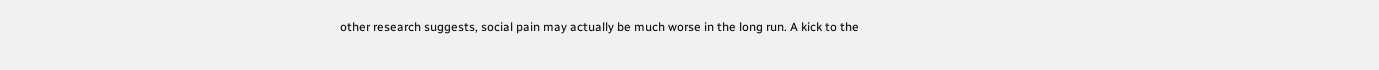other research suggests, social pain may actually be much worse in the long run. A kick to the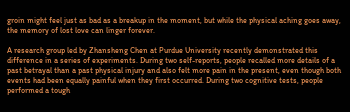groin might feel just as bad as a breakup in the moment, but while the physical aching goes away, the memory of lost love can linger forever.

A research group led by Zhansheng Chen at Purdue University recently demonstrated this difference in a series of experiments. During two self-reports, people recalled more details of a past betrayal than a past physical injury and also felt more pain in the present, even though both events had been equally painful when they first occurred. During two cognitive tests, people performed a tough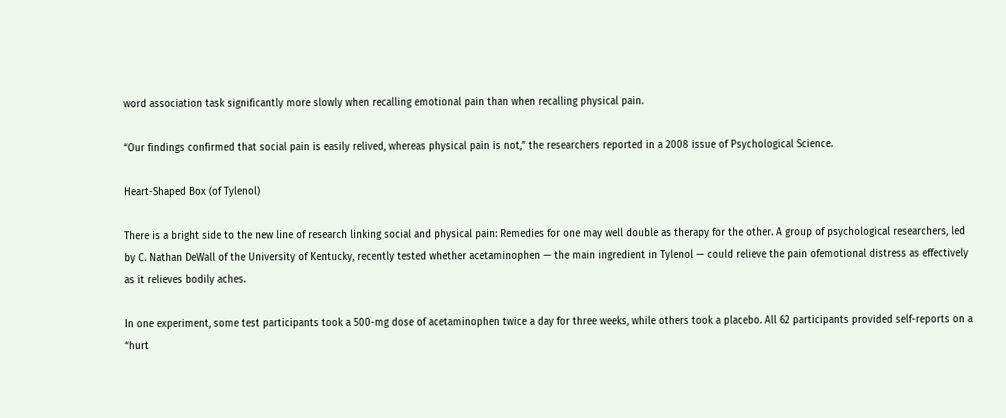word association task significantly more slowly when recalling emotional pain than when recalling physical pain.

“Our findings confirmed that social pain is easily relived, whereas physical pain is not,” the researchers reported in a 2008 issue of Psychological Science.

Heart-Shaped Box (of Tylenol)

There is a bright side to the new line of research linking social and physical pain: Remedies for one may well double as therapy for the other. A group of psychological researchers, led by C. Nathan DeWall of the University of Kentucky, recently tested whether acetaminophen — the main ingredient in Tylenol — could relieve the pain ofemotional distress as effectively as it relieves bodily aches.

In one experiment, some test participants took a 500-mg dose of acetaminophen twice a day for three weeks, while others took a placebo. All 62 participants provided self-reports on a “hurt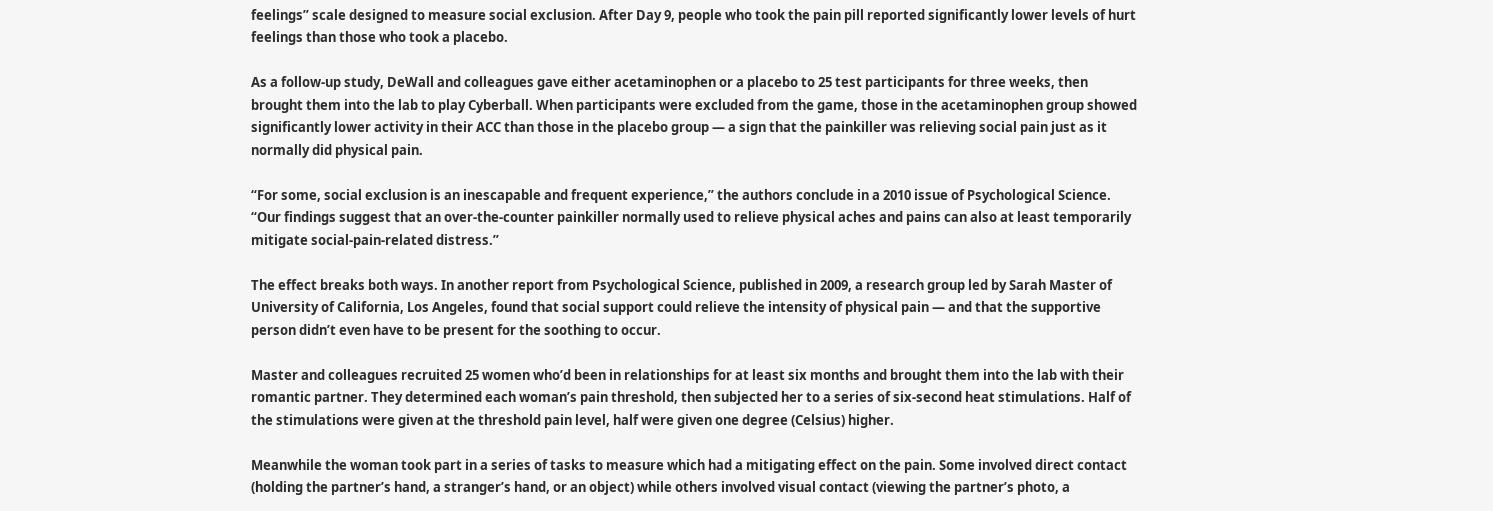feelings” scale designed to measure social exclusion. After Day 9, people who took the pain pill reported significantly lower levels of hurt feelings than those who took a placebo.

As a follow-up study, DeWall and colleagues gave either acetaminophen or a placebo to 25 test participants for three weeks, then brought them into the lab to play Cyberball. When participants were excluded from the game, those in the acetaminophen group showed significantly lower activity in their ACC than those in the placebo group — a sign that the painkiller was relieving social pain just as it normally did physical pain.

“For some, social exclusion is an inescapable and frequent experience,” the authors conclude in a 2010 issue of Psychological Science. “Our findings suggest that an over-the-counter painkiller normally used to relieve physical aches and pains can also at least temporarily mitigate social-pain-related distress.”

The effect breaks both ways. In another report from Psychological Science, published in 2009, a research group led by Sarah Master of University of California, Los Angeles, found that social support could relieve the intensity of physical pain — and that the supportive person didn’t even have to be present for the soothing to occur.

Master and colleagues recruited 25 women who’d been in relationships for at least six months and brought them into the lab with their romantic partner. They determined each woman’s pain threshold, then subjected her to a series of six-second heat stimulations. Half of the stimulations were given at the threshold pain level, half were given one degree (Celsius) higher.

Meanwhile the woman took part in a series of tasks to measure which had a mitigating effect on the pain. Some involved direct contact (holding the partner’s hand, a stranger’s hand, or an object) while others involved visual contact (viewing the partner’s photo, a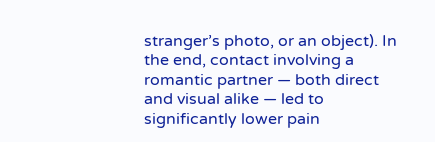stranger’s photo, or an object). In the end, contact involving a romantic partner — both direct and visual alike — led to significantly lower pain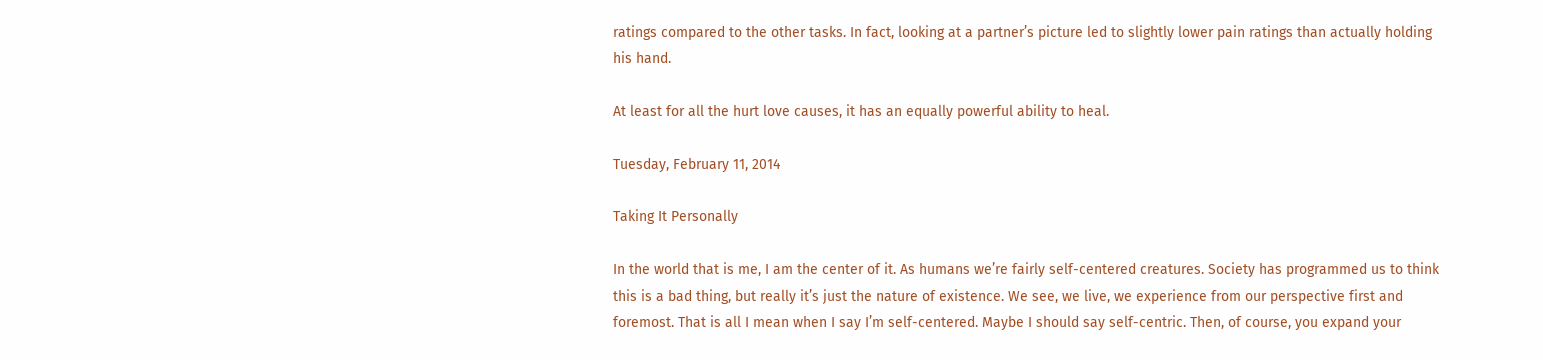ratings compared to the other tasks. In fact, looking at a partner’s picture led to slightly lower pain ratings than actually holding his hand.

At least for all the hurt love causes, it has an equally powerful ability to heal.

Tuesday, February 11, 2014

Taking It Personally

In the world that is me, I am the center of it. As humans we’re fairly self-centered creatures. Society has programmed us to think this is a bad thing, but really it’s just the nature of existence. We see, we live, we experience from our perspective first and foremost. That is all I mean when I say I’m self-centered. Maybe I should say self-centric. Then, of course, you expand your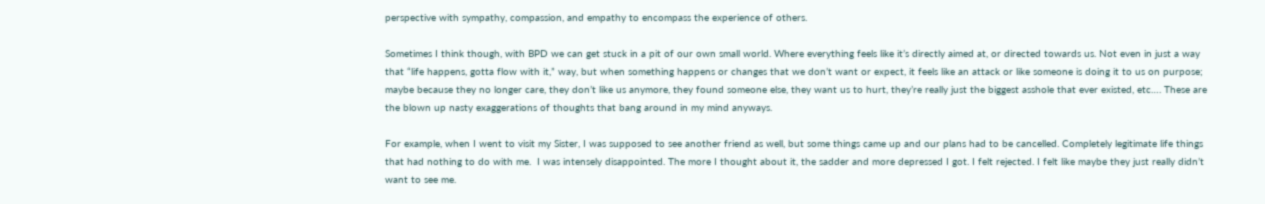perspective with sympathy, compassion, and empathy to encompass the experience of others.

Sometimes I think though, with BPD we can get stuck in a pit of our own small world. Where everything feels like it’s directly aimed at, or directed towards us. Not even in just a way that “life happens, gotta flow with it,” way, but when something happens or changes that we don’t want or expect, it feels like an attack or like someone is doing it to us on purpose; maybe because they no longer care, they don’t like us anymore, they found someone else, they want us to hurt, they’re really just the biggest asshole that ever existed, etc…. These are the blown up nasty exaggerations of thoughts that bang around in my mind anyways.

For example, when I went to visit my Sister, I was supposed to see another friend as well, but some things came up and our plans had to be cancelled. Completely legitimate life things that had nothing to do with me.  I was intensely disappointed. The more I thought about it, the sadder and more depressed I got. I felt rejected. I felt like maybe they just really didn’t want to see me.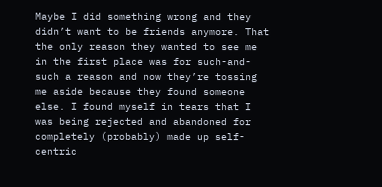Maybe I did something wrong and they didn’t want to be friends anymore. That the only reason they wanted to see me in the first place was for such-and-such a reason and now they’re tossing me aside because they found someone else. I found myself in tears that I was being rejected and abandoned for completely (probably) made up self- centric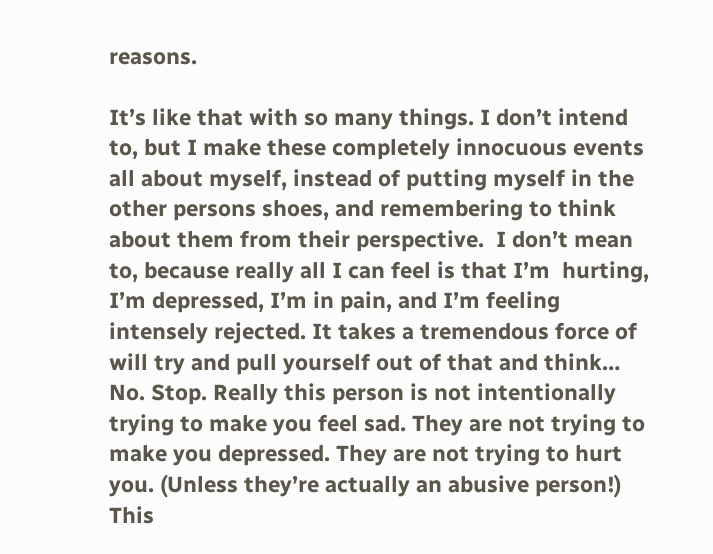reasons.

It’s like that with so many things. I don’t intend to, but I make these completely innocuous events all about myself, instead of putting myself in the other persons shoes, and remembering to think about them from their perspective.  I don’t mean to, because really all I can feel is that I’m  hurting, I’m depressed, I’m in pain, and I’m feeling intensely rejected. It takes a tremendous force of will try and pull yourself out of that and think… No. Stop. Really this person is not intentionally trying to make you feel sad. They are not trying to make you depressed. They are not trying to hurt you. (Unless they’re actually an abusive person!) This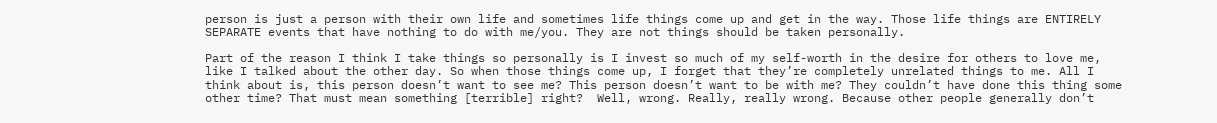person is just a person with their own life and sometimes life things come up and get in the way. Those life things are ENTIRELY SEPARATE events that have nothing to do with me/you. They are not things should be taken personally.

Part of the reason I think I take things so personally is I invest so much of my self-worth in the desire for others to love me, like I talked about the other day. So when those things come up, I forget that they’re completely unrelated things to me. All I think about is, this person doesn’t want to see me? This person doesn’t want to be with me? They couldn’t have done this thing some other time? That must mean something [terrible] right?  Well, wrong. Really, really wrong. Because other people generally don’t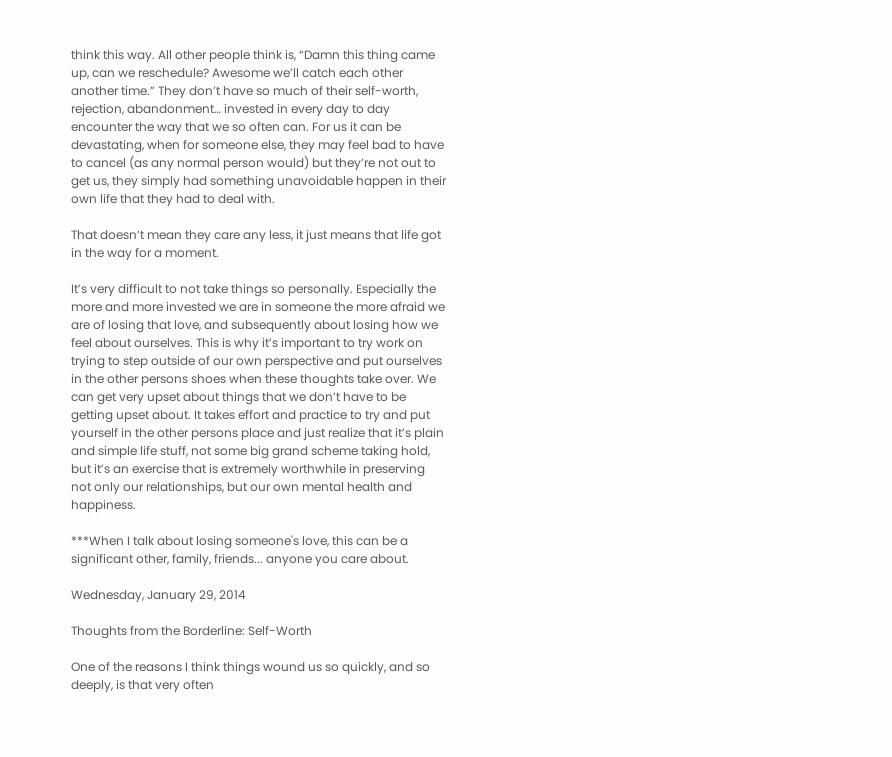think this way. All other people think is, “Damn this thing came up, can we reschedule? Awesome we’ll catch each other another time.” They don’t have so much of their self-worth, rejection, abandonment… invested in every day to day encounter the way that we so often can. For us it can be devastating, when for someone else, they may feel bad to have to cancel (as any normal person would) but they’re not out to get us, they simply had something unavoidable happen in their own life that they had to deal with.

That doesn’t mean they care any less, it just means that life got in the way for a moment.

It’s very difficult to not take things so personally. Especially the more and more invested we are in someone the more afraid we are of losing that love, and subsequently about losing how we feel about ourselves. This is why it’s important to try work on trying to step outside of our own perspective and put ourselves in the other persons shoes when these thoughts take over. We can get very upset about things that we don’t have to be getting upset about. It takes effort and practice to try and put yourself in the other persons place and just realize that it’s plain and simple life stuff, not some big grand scheme taking hold, but it’s an exercise that is extremely worthwhile in preserving not only our relationships, but our own mental health and happiness.

***When I talk about losing someone's love, this can be a significant other, family, friends... anyone you care about.

Wednesday, January 29, 2014

Thoughts from the Borderline: Self-Worth

One of the reasons I think things wound us so quickly, and so deeply, is that very often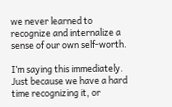we never learned to recognize and internalize a sense of our own self-worth.

I’m saying this immediately. Just because we have a hard time recognizing it, or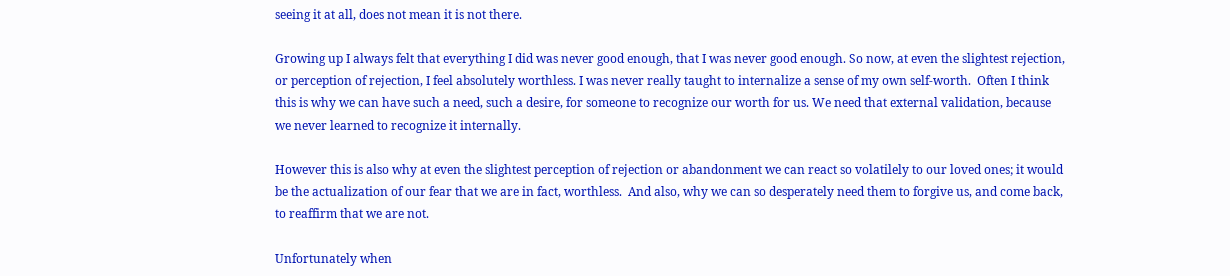seeing it at all, does not mean it is not there.

Growing up I always felt that everything I did was never good enough, that I was never good enough. So now, at even the slightest rejection, or perception of rejection, I feel absolutely worthless. I was never really taught to internalize a sense of my own self-worth.  Often I think this is why we can have such a need, such a desire, for someone to recognize our worth for us. We need that external validation, because we never learned to recognize it internally.

However this is also why at even the slightest perception of rejection or abandonment we can react so volatilely to our loved ones; it would be the actualization of our fear that we are in fact, worthless.  And also, why we can so desperately need them to forgive us, and come back, to reaffirm that we are not.

Unfortunately when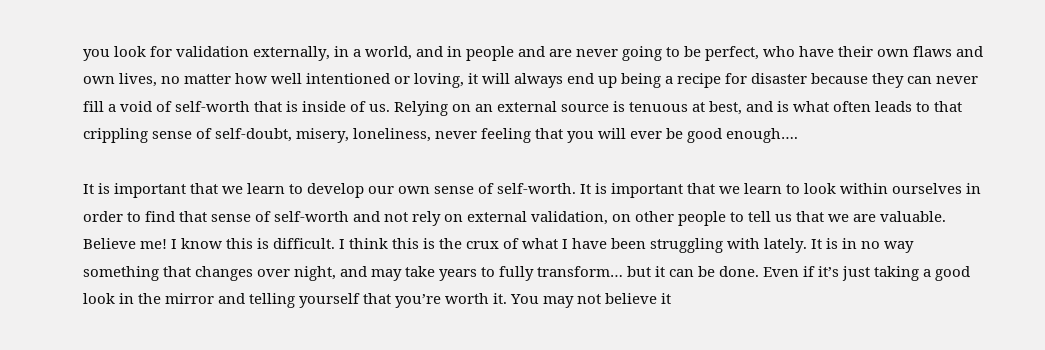you look for validation externally, in a world, and in people and are never going to be perfect, who have their own flaws and own lives, no matter how well intentioned or loving, it will always end up being a recipe for disaster because they can never fill a void of self-worth that is inside of us. Relying on an external source is tenuous at best, and is what often leads to that crippling sense of self-doubt, misery, loneliness, never feeling that you will ever be good enough….

It is important that we learn to develop our own sense of self-worth. It is important that we learn to look within ourselves in order to find that sense of self-worth and not rely on external validation, on other people to tell us that we are valuable. Believe me! I know this is difficult. I think this is the crux of what I have been struggling with lately. It is in no way something that changes over night, and may take years to fully transform… but it can be done. Even if it’s just taking a good look in the mirror and telling yourself that you’re worth it. You may not believe it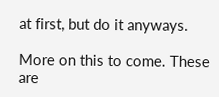at first, but do it anyways.

More on this to come. These are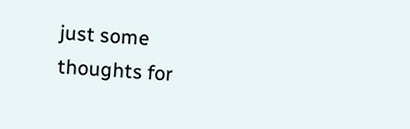just some thoughts for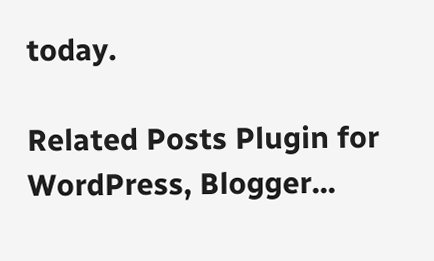today.

Related Posts Plugin for WordPress, Blogger...